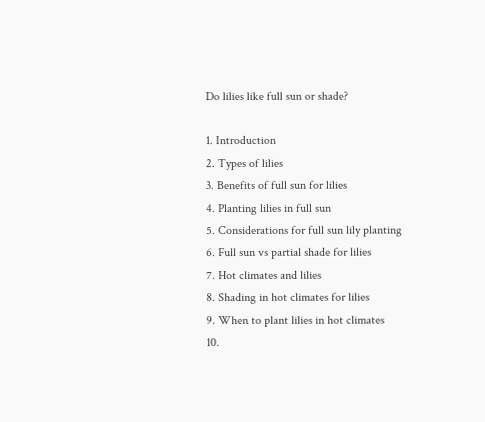Do lilies like full sun or shade?

1. Introduction
2. Types of lilies
3. Benefits of full sun for lilies
4. Planting lilies in full sun
5. Considerations for full sun lily planting
6. Full sun vs partial shade for lilies
7. Hot climates and lilies
8. Shading in hot climates for lilies
9. When to plant lilies in hot climates
10.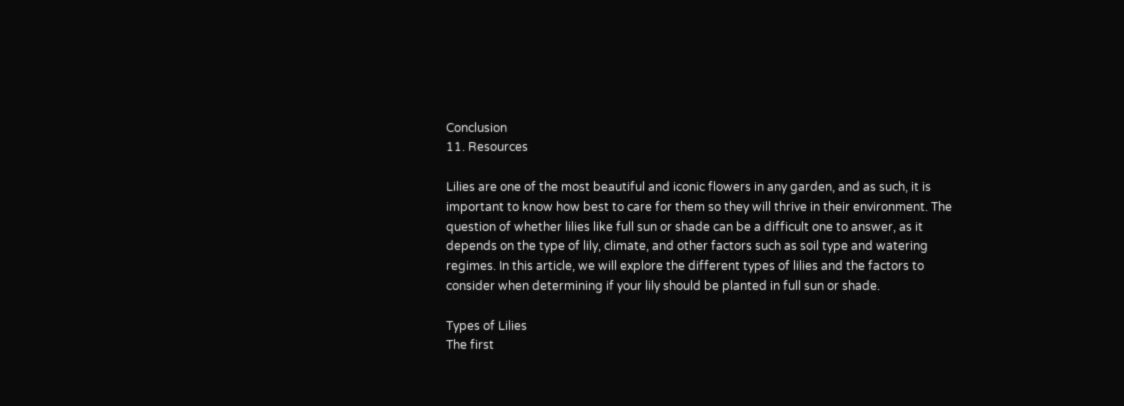Conclusion
11. Resources

Lilies are one of the most beautiful and iconic flowers in any garden, and as such, it is important to know how best to care for them so they will thrive in their environment. The question of whether lilies like full sun or shade can be a difficult one to answer, as it depends on the type of lily, climate, and other factors such as soil type and watering regimes. In this article, we will explore the different types of lilies and the factors to consider when determining if your lily should be planted in full sun or shade.

Types of Lilies
The first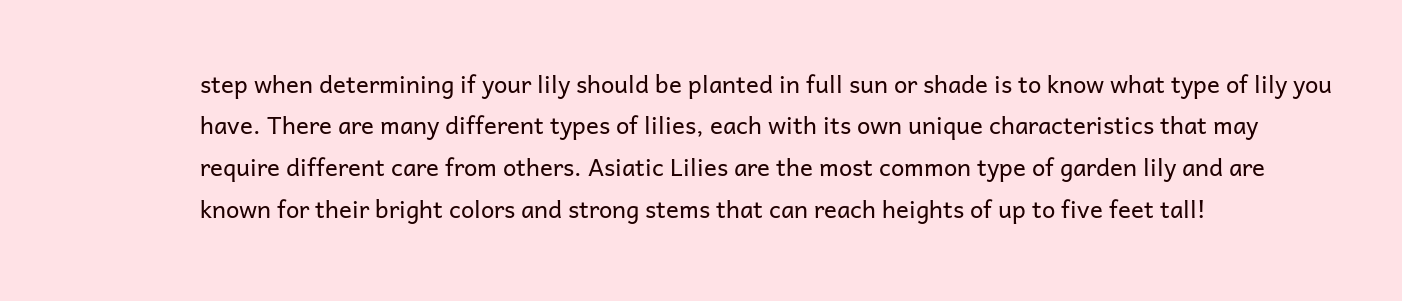step when determining if your lily should be planted in full sun or shade is to know what type of lily you have. There are many different types of lilies, each with its own unique characteristics that may require different care from others. Asiatic Lilies are the most common type of garden lily and are known for their bright colors and strong stems that can reach heights of up to five feet tall!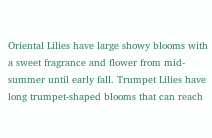Oriental Lilies have large showy blooms with a sweet fragrance and flower from mid-summer until early fall. Trumpet Lilies have long trumpet-shaped blooms that can reach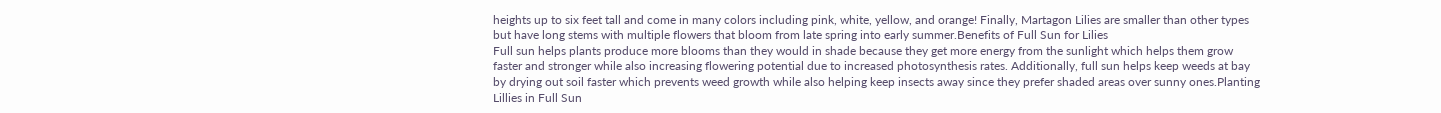heights up to six feet tall and come in many colors including pink, white, yellow, and orange! Finally, Martagon Lilies are smaller than other types but have long stems with multiple flowers that bloom from late spring into early summer.Benefits of Full Sun for Lilies
Full sun helps plants produce more blooms than they would in shade because they get more energy from the sunlight which helps them grow faster and stronger while also increasing flowering potential due to increased photosynthesis rates. Additionally, full sun helps keep weeds at bay by drying out soil faster which prevents weed growth while also helping keep insects away since they prefer shaded areas over sunny ones.Planting Lillies in Full Sun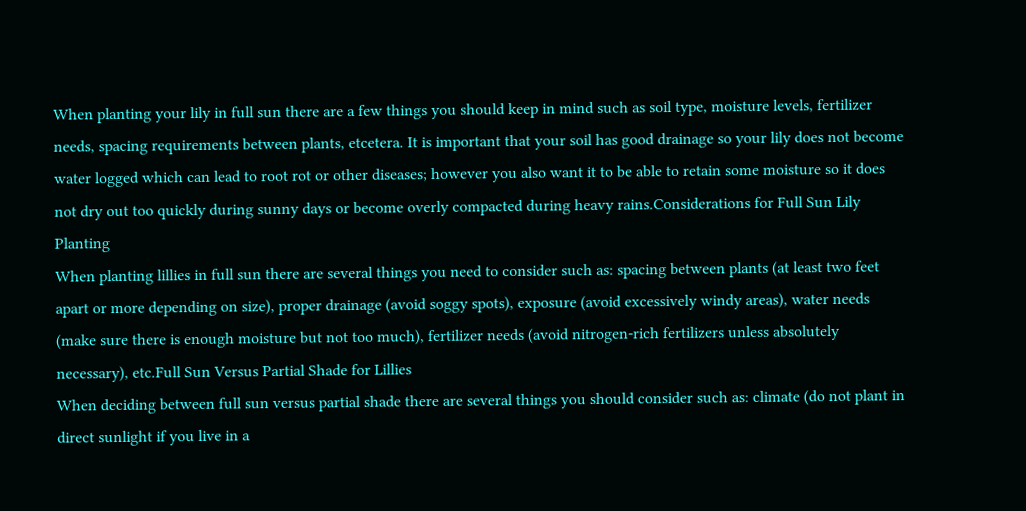When planting your lily in full sun there are a few things you should keep in mind such as soil type, moisture levels, fertilizer needs, spacing requirements between plants, etcetera. It is important that your soil has good drainage so your lily does not become water logged which can lead to root rot or other diseases; however you also want it to be able to retain some moisture so it does not dry out too quickly during sunny days or become overly compacted during heavy rains.Considerations for Full Sun Lily Planting
When planting lillies in full sun there are several things you need to consider such as: spacing between plants (at least two feet apart or more depending on size), proper drainage (avoid soggy spots), exposure (avoid excessively windy areas), water needs (make sure there is enough moisture but not too much), fertilizer needs (avoid nitrogen-rich fertilizers unless absolutely necessary), etc.Full Sun Versus Partial Shade for Lillies
When deciding between full sun versus partial shade there are several things you should consider such as: climate (do not plant in direct sunlight if you live in a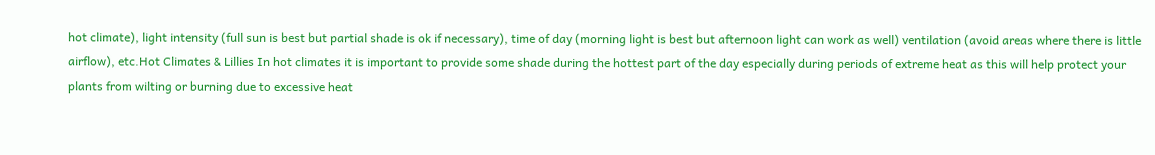hot climate), light intensity (full sun is best but partial shade is ok if necessary), time of day (morning light is best but afternoon light can work as well) ventilation (avoid areas where there is little airflow), etc.Hot Climates & Lillies In hot climates it is important to provide some shade during the hottest part of the day especially during periods of extreme heat as this will help protect your plants from wilting or burning due to excessive heat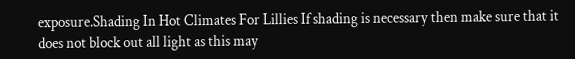exposure.Shading In Hot Climates For Lillies If shading is necessary then make sure that it does not block out all light as this may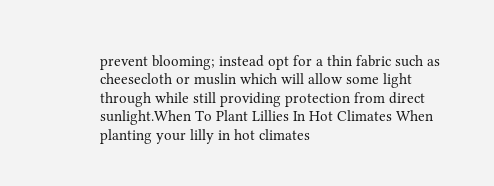prevent blooming; instead opt for a thin fabric such as cheesecloth or muslin which will allow some light through while still providing protection from direct sunlight.When To Plant Lillies In Hot Climates When planting your lilly in hot climates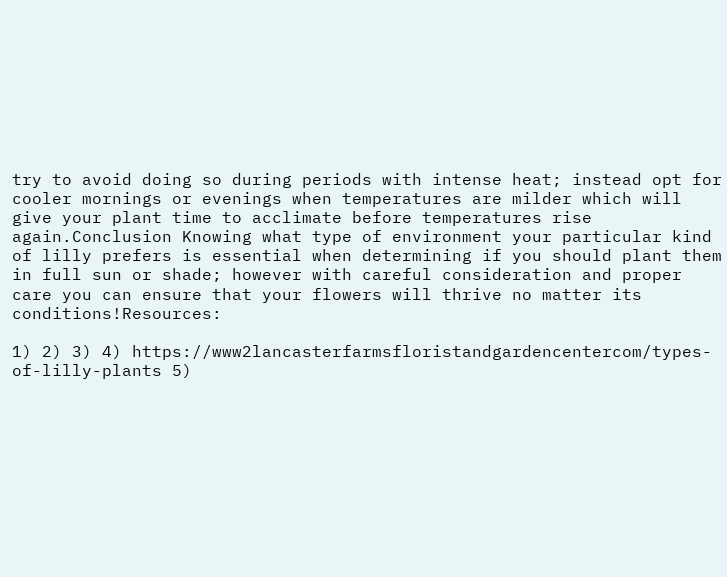try to avoid doing so during periods with intense heat; instead opt for cooler mornings or evenings when temperatures are milder which will give your plant time to acclimate before temperatures rise again.Conclusion Knowing what type of environment your particular kind of lilly prefers is essential when determining if you should plant them in full sun or shade; however with careful consideration and proper care you can ensure that your flowers will thrive no matter its conditions!Resources:

1) 2) 3) 4) https://www2lancasterfarmsfloristandgardencentercom/types-of-lilly-plants 5)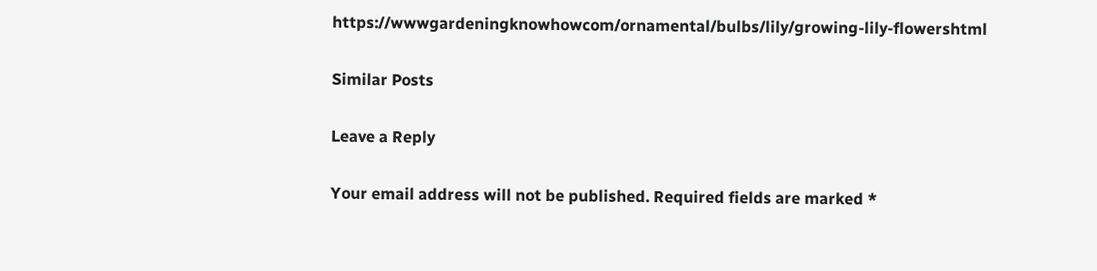https://wwwgardeningknowhowcom/ornamental/bulbs/lily/growing-lily-flowershtml

Similar Posts

Leave a Reply

Your email address will not be published. Required fields are marked *